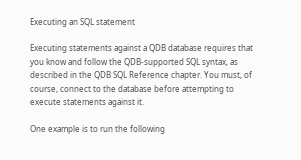Executing an SQL statement

Executing statements against a QDB database requires that you know and follow the QDB-supported SQL syntax, as described in the QDB SQL Reference chapter. You must, of course, connect to the database before attempting to execute statements against it.

One example is to run the following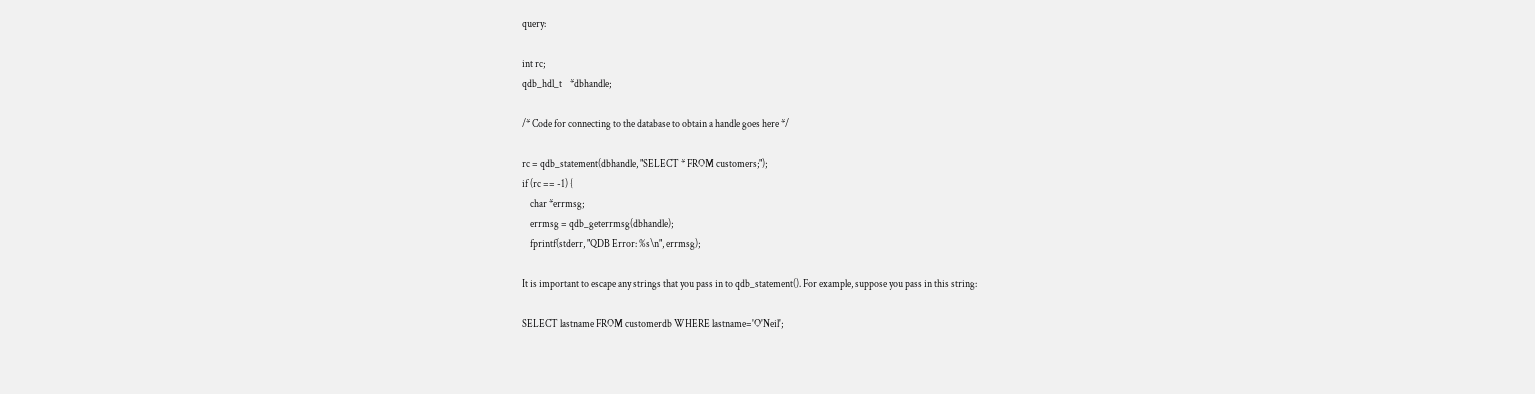query:

int rc;
qdb_hdl_t    *dbhandle;

/* Code for connecting to the database to obtain a handle goes here */

rc = qdb_statement(dbhandle, "SELECT * FROM customers;");
if (rc == -1) {
    char *errmsg;
    errmsg = qdb_geterrmsg(dbhandle);
    fprintf(stderr, "QDB Error: %s\n", errmsg);

It is important to escape any strings that you pass in to qdb_statement(). For example, suppose you pass in this string:

SELECT lastname FROM customerdb WHERE lastname='O'Neil';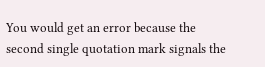You would get an error because the second single quotation mark signals the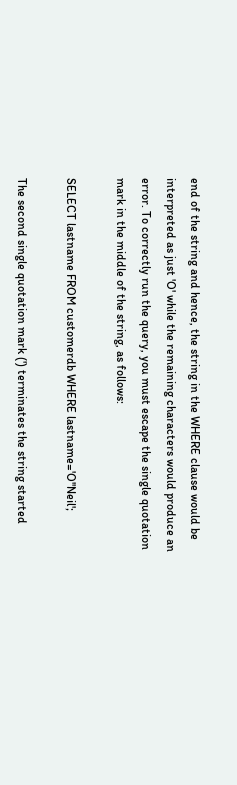end of the string and hence, the string in the WHERE clause would be interpreted as just 'O' while the remaining characters would produce an error. To correctly run the query, you must escape the single quotation mark in the middle of the string, as follows:

SELECT lastname FROM customerdb WHERE lastname='O''Neil';

The second single quotation mark (') terminates the string started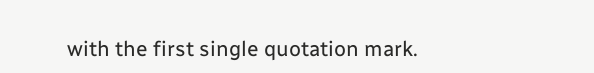with the first single quotation mark.